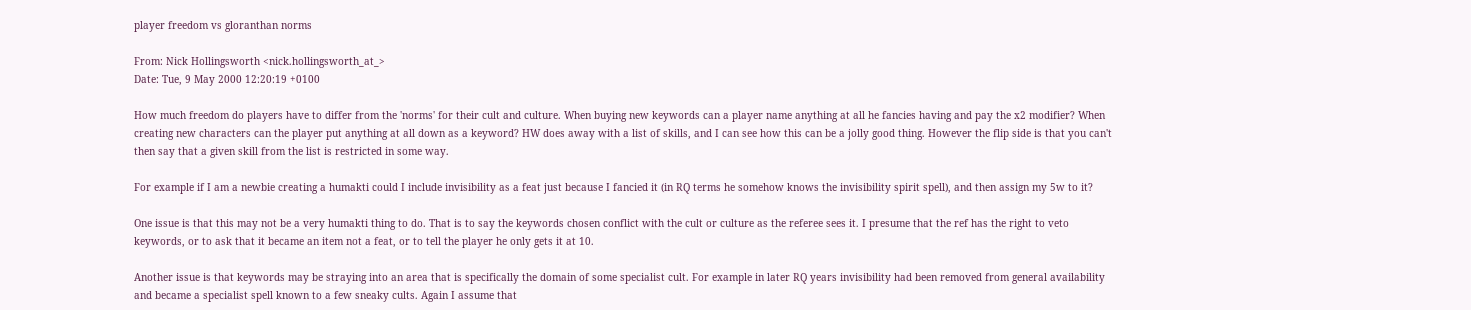player freedom vs gloranthan norms

From: Nick Hollingsworth <nick.hollingsworth_at_>
Date: Tue, 9 May 2000 12:20:19 +0100

How much freedom do players have to differ from the 'norms' for their cult and culture. When buying new keywords can a player name anything at all he fancies having and pay the x2 modifier? When creating new characters can the player put anything at all down as a keyword? HW does away with a list of skills, and I can see how this can be a jolly good thing. However the flip side is that you can't then say that a given skill from the list is restricted in some way.

For example if I am a newbie creating a humakti could I include invisibility as a feat just because I fancied it (in RQ terms he somehow knows the invisibility spirit spell), and then assign my 5w to it?

One issue is that this may not be a very humakti thing to do. That is to say the keywords chosen conflict with the cult or culture as the referee sees it. I presume that the ref has the right to veto keywords, or to ask that it became an item not a feat, or to tell the player he only gets it at 10.

Another issue is that keywords may be straying into an area that is specifically the domain of some specialist cult. For example in later RQ years invisibility had been removed from general availability and became a specialist spell known to a few sneaky cults. Again I assume that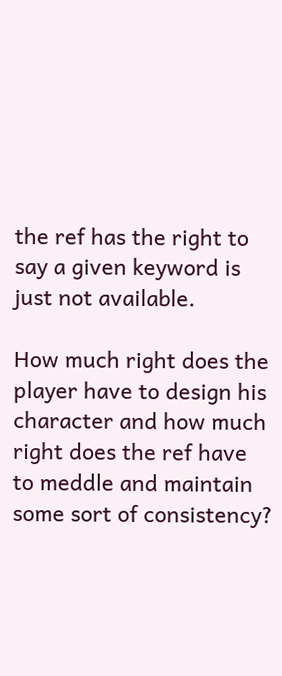the ref has the right to say a given keyword is just not available.

How much right does the player have to design his character and how much right does the ref have to meddle and maintain some sort of consistency?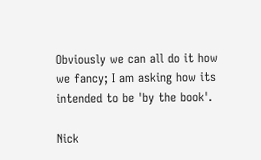Obviously we can all do it how we fancy; I am asking how its intended to be 'by the book'.

Nick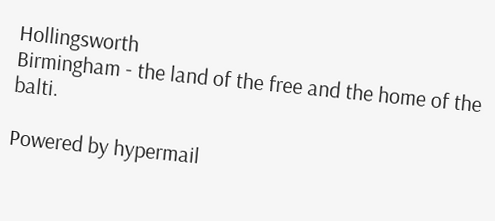Hollingsworth
Birmingham - the land of the free and the home of the balti.

Powered by hypermail